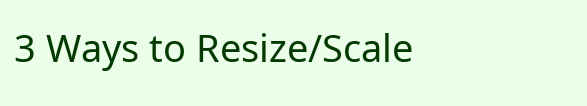3 Ways to Resize/Scale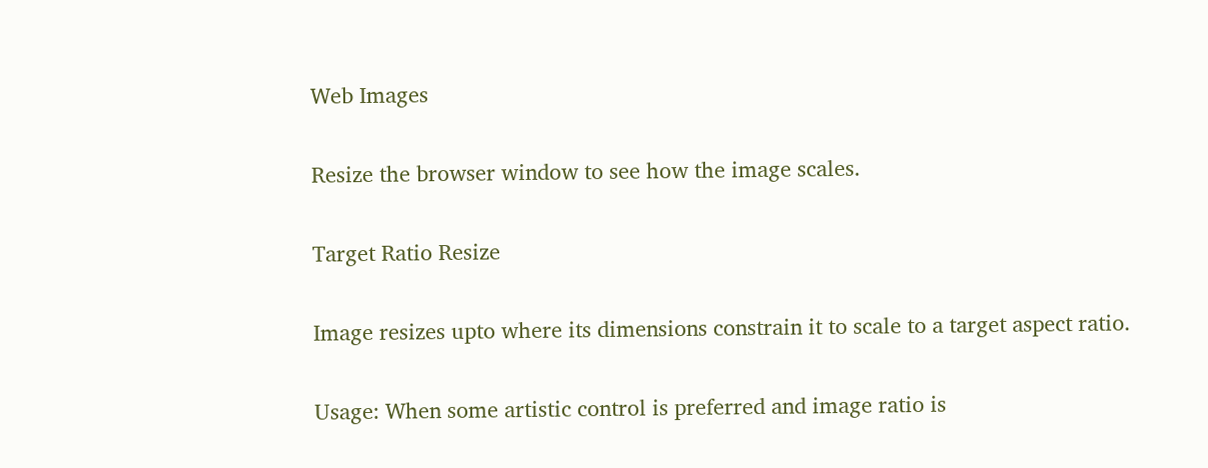Web Images

Resize the browser window to see how the image scales.

Target Ratio Resize

Image resizes upto where its dimensions constrain it to scale to a target aspect ratio.

Usage: When some artistic control is preferred and image ratio is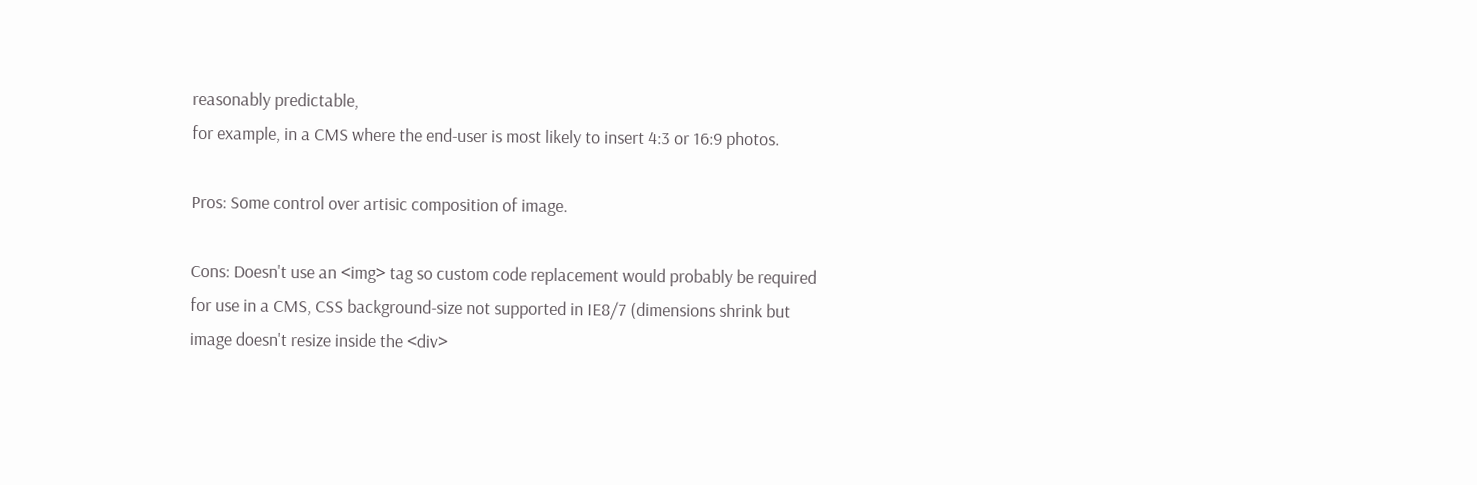reasonably predictable,
for example, in a CMS where the end-user is most likely to insert 4:3 or 16:9 photos.

Pros: Some control over artisic composition of image.

Cons: Doesn't use an <img> tag so custom code replacement would probably be required
for use in a CMS, CSS background-size not supported in IE8/7 (dimensions shrink but
image doesn't resize inside the <div>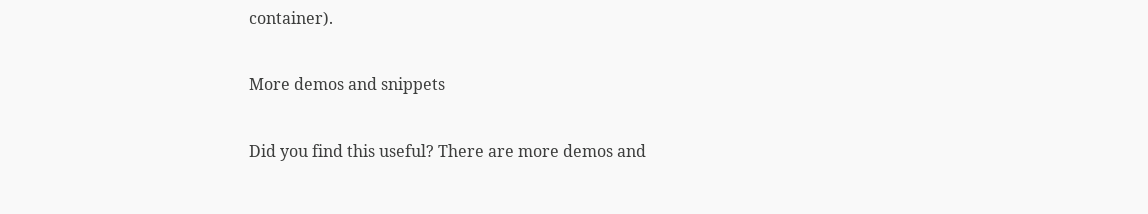container).

More demos and snippets

Did you find this useful? There are more demos and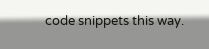code snippets this way.